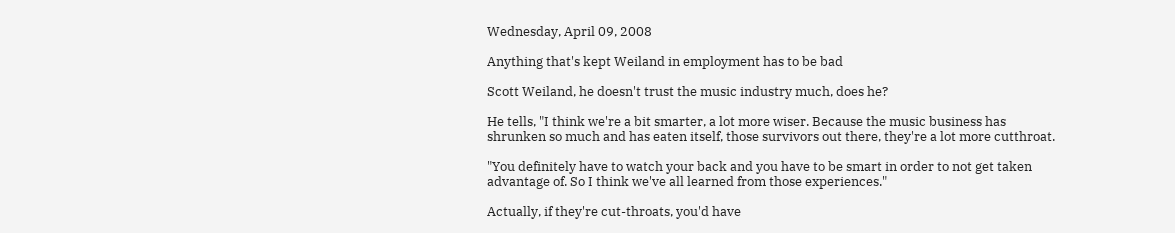Wednesday, April 09, 2008

Anything that's kept Weiland in employment has to be bad

Scott Weiland, he doesn't trust the music industry much, does he?

He tells, "I think we're a bit smarter, a lot more wiser. Because the music business has shrunken so much and has eaten itself, those survivors out there, they're a lot more cutthroat.

"You definitely have to watch your back and you have to be smart in order to not get taken advantage of. So I think we've all learned from those experiences."

Actually, if they're cut-throats, you'd have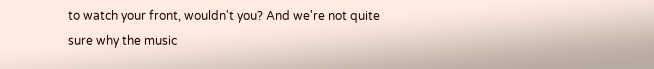to watch your front, wouldn't you? And we're not quite sure why the music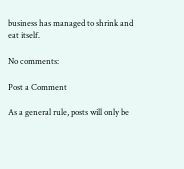business has managed to shrink and eat itself.

No comments:

Post a Comment

As a general rule, posts will only be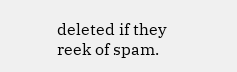deleted if they reek of spam.